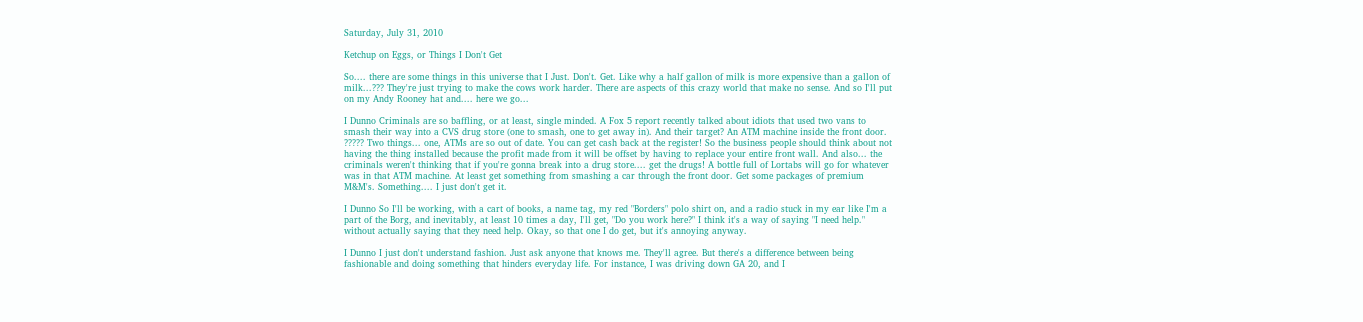Saturday, July 31, 2010

Ketchup on Eggs, or Things I Don't Get

So.... there are some things in this universe that I Just. Don't. Get. Like why a half gallon of milk is more expensive than a gallon of milk...??? They're just trying to make the cows work harder. There are aspects of this crazy world that make no sense. And so I'll put on my Andy Rooney hat and.... here we go...

I Dunno Criminals are so baffling, or at least, single minded. A Fox 5 report recently talked about idiots that used two vans to smash their way into a CVS drug store (one to smash, one to get away in). And their target? An ATM machine inside the front door. ????? Two things... one, ATMs are so out of date. You can get cash back at the register! So the business people should think about not having the thing installed because the profit made from it will be offset by having to replace your entire front wall. And also... the criminals weren't thinking that if you're gonna break into a drug store.... get the drugs! A bottle full of Lortabs will go for whatever was in that ATM machine. At least get something from smashing a car through the front door. Get some packages of premium M&M's. Something.... I just don't get it.

I Dunno So I'll be working, with a cart of books, a name tag, my red "Borders" polo shirt on, and a radio stuck in my ear like I'm a part of the Borg, and inevitably, at least 10 times a day, I'll get, "Do you work here?" I think it's a way of saying "I need help." without actually saying that they need help. Okay, so that one I do get, but it's annoying anyway.

I Dunno I just don't understand fashion. Just ask anyone that knows me. They'll agree. But there's a difference between being fashionable and doing something that hinders everyday life. For instance, I was driving down GA 20, and I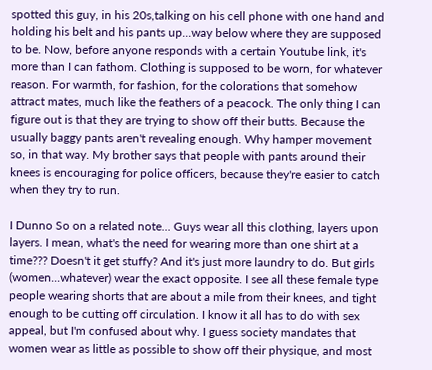spotted this guy, in his 20s,talking on his cell phone with one hand and holding his belt and his pants up...way below where they are supposed to be. Now, before anyone responds with a certain Youtube link, it's more than I can fathom. Clothing is supposed to be worn, for whatever reason. For warmth, for fashion, for the colorations that somehow attract mates, much like the feathers of a peacock. The only thing I can figure out is that they are trying to show off their butts. Because the usually baggy pants aren't revealing enough. Why hamper movement so, in that way. My brother says that people with pants around their knees is encouraging for police officers, because they're easier to catch when they try to run.

I Dunno So on a related note... Guys wear all this clothing, layers upon layers. I mean, what's the need for wearing more than one shirt at a time??? Doesn't it get stuffy? And it's just more laundry to do. But girls (women...whatever) wear the exact opposite. I see all these female type people wearing shorts that are about a mile from their knees, and tight enough to be cutting off circulation. I know it all has to do with sex appeal, but I'm confused about why. I guess society mandates that women wear as little as possible to show off their physique, and most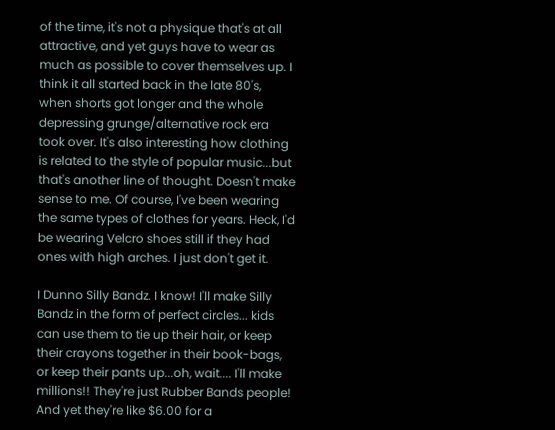of the time, it's not a physique that's at all attractive, and yet guys have to wear as much as possible to cover themselves up. I think it all started back in the late 80's, when shorts got longer and the whole depressing grunge/alternative rock era took over. It's also interesting how clothing is related to the style of popular music...but that's another line of thought. Doesn't make sense to me. Of course, I've been wearing the same types of clothes for years. Heck, I'd be wearing Velcro shoes still if they had ones with high arches. I just don't get it.

I Dunno Silly Bandz. I know! I'll make Silly Bandz in the form of perfect circles... kids can use them to tie up their hair, or keep their crayons together in their book-bags, or keep their pants up...oh, wait.... I'll make millions!! They're just Rubber Bands people! And yet they're like $6.00 for a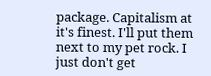package. Capitalism at it's finest. I'll put them next to my pet rock. I just don't get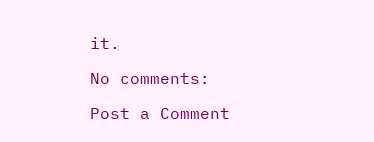it.

No comments:

Post a Comment